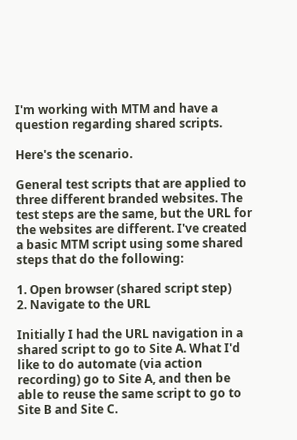I'm working with MTM and have a question regarding shared scripts.

Here's the scenario.

General test scripts that are applied to three different branded websites. The test steps are the same, but the URL for the websites are different. I've created a basic MTM script using some shared steps that do the following:

1. Open browser (shared script step)
2. Navigate to the URL

Initially I had the URL navigation in a shared script to go to Site A. What I'd like to do automate (via action recording) go to Site A, and then be able to reuse the same script to go to Site B and Site C.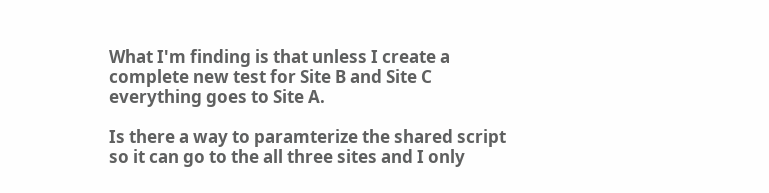What I'm finding is that unless I create a complete new test for Site B and Site C everything goes to Site A.

Is there a way to paramterize the shared script so it can go to the all three sites and I only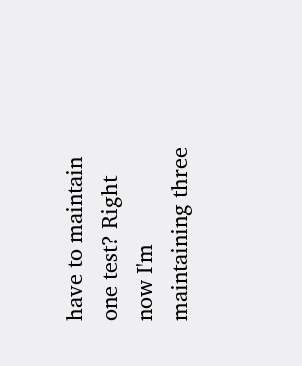have to maintain one test? Right now I'm maintaining three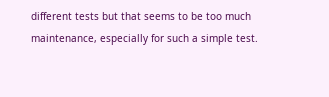different tests but that seems to be too much maintenance, especially for such a simple test.